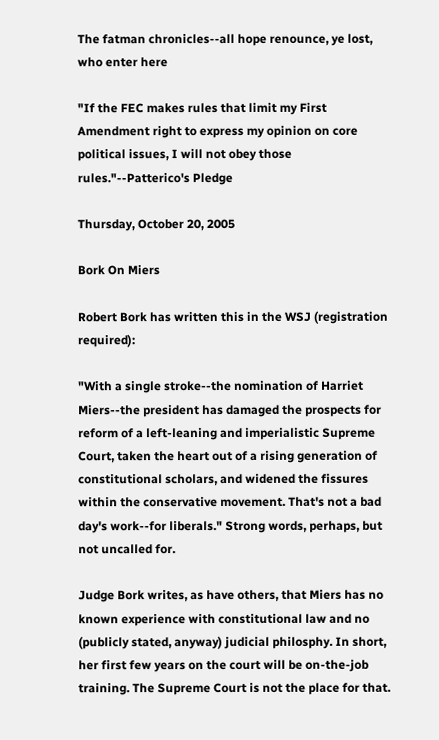The fatman chronicles--all hope renounce, ye lost, who enter here

"If the FEC makes rules that limit my First Amendment right to express my opinion on core political issues, I will not obey those rules."--Patterico's Pledge

Thursday, October 20, 2005

Bork On Miers

Robert Bork has written this in the WSJ (registration required):

"With a single stroke--the nomination of Harriet Miers--the president has damaged the prospects for reform of a left-leaning and imperialistic Supreme Court, taken the heart out of a rising generation of constitutional scholars, and widened the fissures within the conservative movement. That's not a bad day's work--for liberals." Strong words, perhaps, but not uncalled for.

Judge Bork writes, as have others, that Miers has no known experience with constitutional law and no (publicly stated, anyway) judicial philosphy. In short, her first few years on the court will be on-the-job training. The Supreme Court is not the place for that.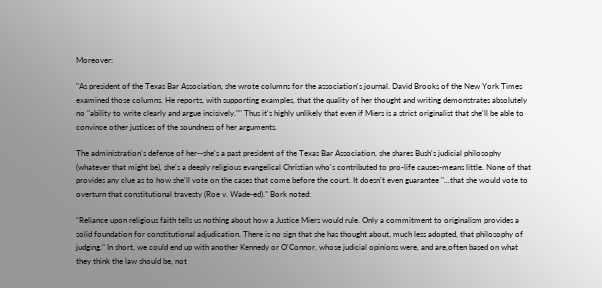Moreover:

"As president of the Texas Bar Association, she wrote columns for the association's journal. David Brooks of the New York Times examined those columns. He reports, with supporting examples, that the quality of her thought and writing demonstrates absolutely no "ability to write clearly and argue incisively."" Thus it's highly unlikely that even if Miers is a strict originalist that she'll be able to convince other justices of the soundness of her arguments.

The administration's defense of her--she's a past president of the Texas Bar Association, she shares Bush's judicial philosophy (whatever that might be), she's a deeply religious evangelical Christian who's contributed to pro-life causes-means little. None of that provides any clue as to how she'll vote on the cases that come before the court. It doesn't even guarantee "...that she would vote to overturn that constitutional travesty (Roe v. Wade-ed)." Bork noted:

"Reliance upon religious faith tells us nothing about how a Justice Miers would rule. Only a commitment to originalism provides a solid foundation for constitutional adjudication. There is no sign that she has thought about, much less adopted, that philosophy of judging." In short, we could end up with another Kennedy or O'Connor, whose judicial opinions were, and are,often based on what they think the law should be, not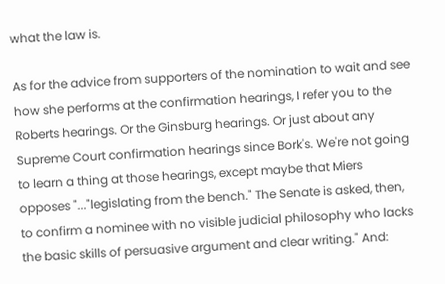what the law is.

As for the advice from supporters of the nomination to wait and see how she performs at the confirmation hearings, I refer you to the Roberts hearings. Or the Ginsburg hearings. Or just about any Supreme Court confirmation hearings since Bork's. We're not going to learn a thing at those hearings, except maybe that Miers opposes "..."legislating from the bench." The Senate is asked, then, to confirm a nominee with no visible judicial philosophy who lacks the basic skills of persuasive argument and clear writing." And: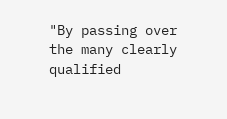"By passing over the many clearly qualified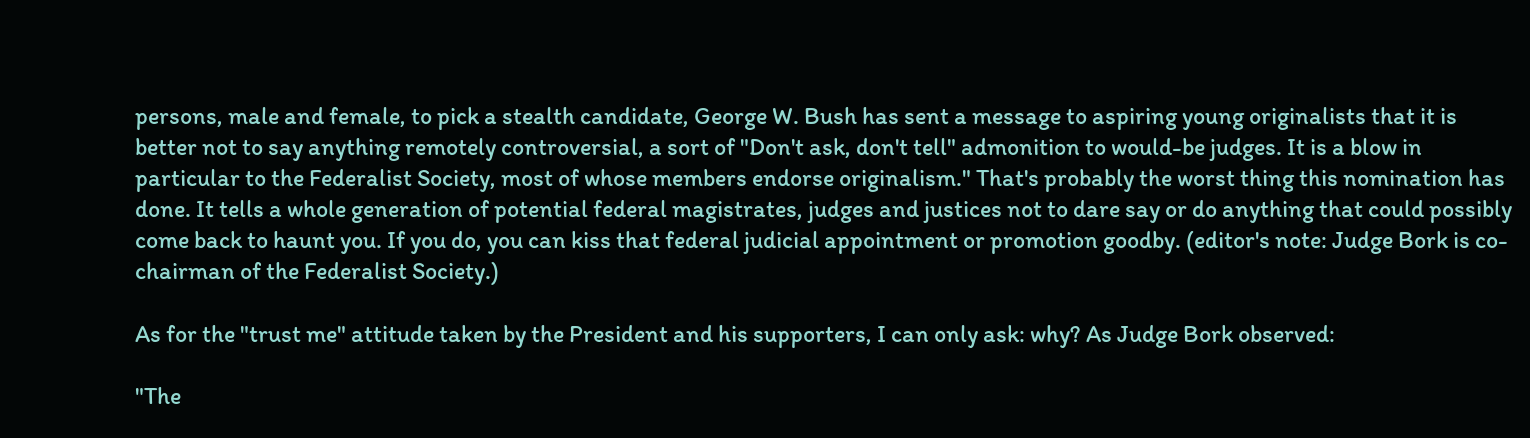persons, male and female, to pick a stealth candidate, George W. Bush has sent a message to aspiring young originalists that it is better not to say anything remotely controversial, a sort of "Don't ask, don't tell" admonition to would-be judges. It is a blow in particular to the Federalist Society, most of whose members endorse originalism." That's probably the worst thing this nomination has done. It tells a whole generation of potential federal magistrates, judges and justices not to dare say or do anything that could possibly come back to haunt you. If you do, you can kiss that federal judicial appointment or promotion goodby. (editor's note: Judge Bork is co-chairman of the Federalist Society.)

As for the "trust me" attitude taken by the President and his supporters, I can only ask: why? As Judge Bork observed:

"The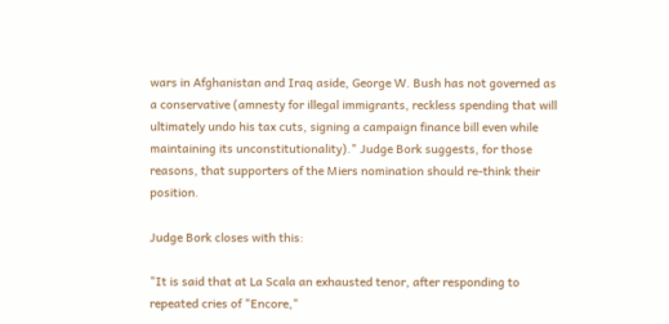wars in Afghanistan and Iraq aside, George W. Bush has not governed as a conservative (amnesty for illegal immigrants, reckless spending that will ultimately undo his tax cuts, signing a campaign finance bill even while maintaining its unconstitutionality)." Judge Bork suggests, for those reasons, that supporters of the Miers nomination should re-think their position.

Judge Bork closes with this:

"It is said that at La Scala an exhausted tenor, after responding to repeated cries of "Encore,"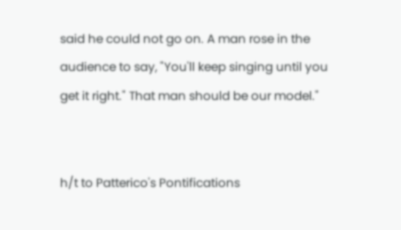said he could not go on. A man rose in the audience to say, "You'll keep singing until you get it right." That man should be our model."


h/t to Patterico's Pontifications